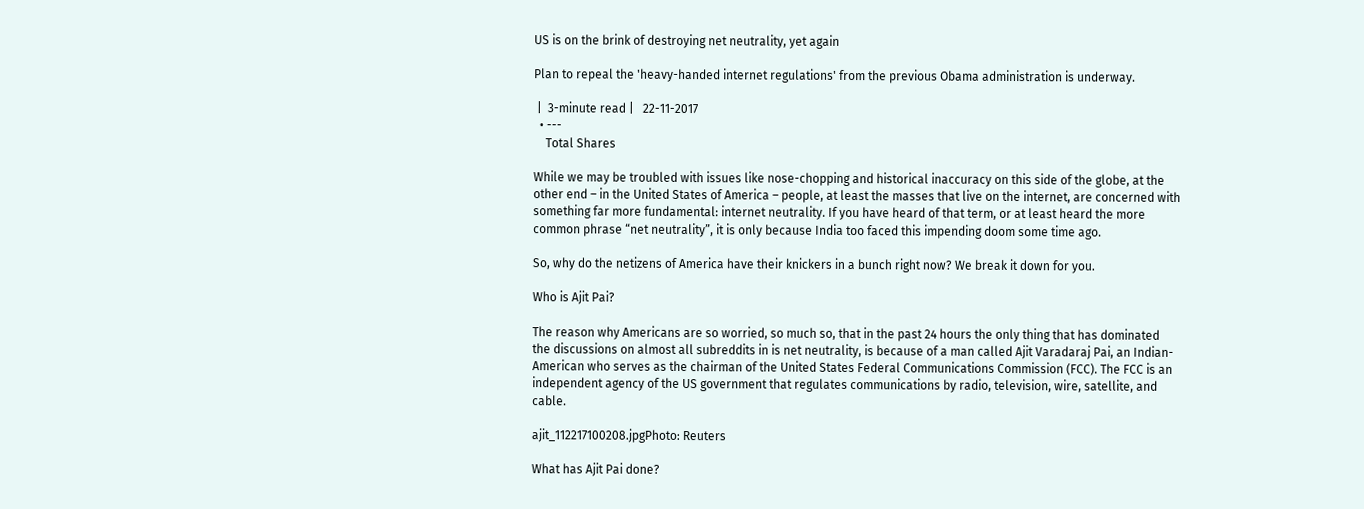US is on the brink of destroying net neutrality, yet again

Plan to repeal the 'heavy-handed internet regulations' from the previous Obama administration is underway.

 |  3-minute read |   22-11-2017
  • ---
    Total Shares

While we may be troubled with issues like nose-chopping and historical inaccuracy on this side of the globe, at the other end – in the United States of America – people, at least the masses that live on the internet, are concerned with something far more fundamental: internet neutrality. If you have heard of that term, or at least heard the more common phrase “net neutrality”, it is only because India too faced this impending doom some time ago.

So, why do the netizens of America have their knickers in a bunch right now? We break it down for you.

Who is Ajit Pai?

The reason why Americans are so worried, so much so, that in the past 24 hours the only thing that has dominated the discussions on almost all subreddits in is net neutrality, is because of a man called Ajit Varadaraj Pai, an Indian-American who serves as the chairman of the United States Federal Communications Commission (FCC). The FCC is an independent agency of the US government that regulates communications by radio, television, wire, satellite, and cable.

ajit_112217100208.jpgPhoto: Reuters

What has Ajit Pai done?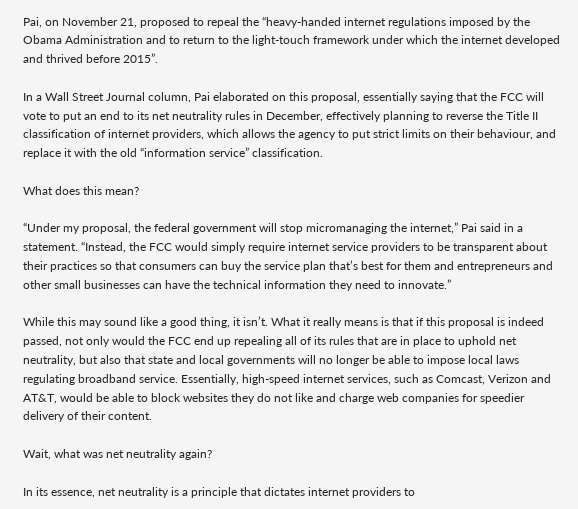Pai, on November 21, proposed to repeal the “heavy-handed internet regulations imposed by the Obama Administration and to return to the light-touch framework under which the internet developed and thrived before 2015”.

In a Wall Street Journal column, Pai elaborated on this proposal, essentially saying that the FCC will vote to put an end to its net neutrality rules in December, effectively planning to reverse the Title II classification of internet providers, which allows the agency to put strict limits on their behaviour, and replace it with the old “information service” classification.

What does this mean?

“Under my proposal, the federal government will stop micromanaging the internet,” Pai said in a statement. “Instead, the FCC would simply require internet service providers to be transparent about their practices so that consumers can buy the service plan that’s best for them and entrepreneurs and other small businesses can have the technical information they need to innovate.”

While this may sound like a good thing, it isn’t. What it really means is that if this proposal is indeed passed, not only would the FCC end up repealing all of its rules that are in place to uphold net neutrality, but also that state and local governments will no longer be able to impose local laws regulating broadband service. Essentially, high-speed internet services, such as Comcast, Verizon and AT&T, would be able to block websites they do not like and charge web companies for speedier delivery of their content.

Wait, what was net neutrality again?

In its essence, net neutrality is a principle that dictates internet providers to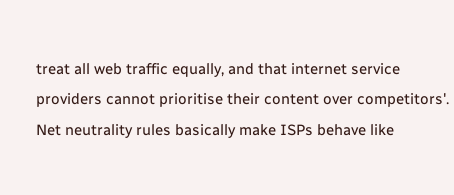treat all web traffic equally, and that internet service providers cannot prioritise their content over competitors'. Net neutrality rules basically make ISPs behave like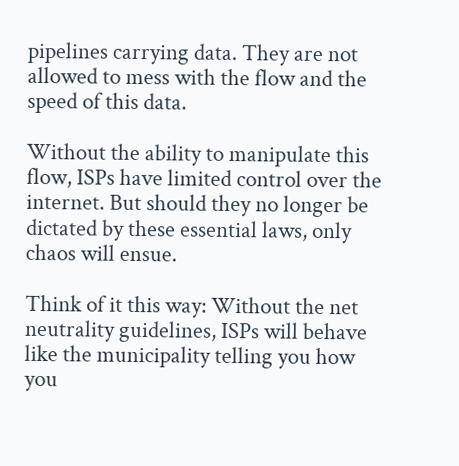pipelines carrying data. They are not allowed to mess with the flow and the speed of this data.

Without the ability to manipulate this flow, ISPs have limited control over the internet. But should they no longer be dictated by these essential laws, only chaos will ensue.

Think of it this way: Without the net neutrality guidelines, ISPs will behave like the municipality telling you how you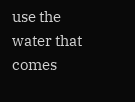use the water that comes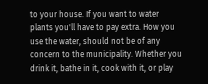to your house. If you want to water plants you'll have to pay extra. How you use the water, should not be of any concern to the municipality. Whether you drink it, bathe in it, cook with it, or play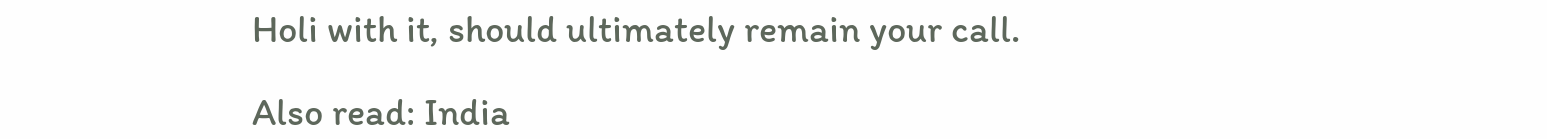Holi with it, should ultimately remain your call.

Also read: India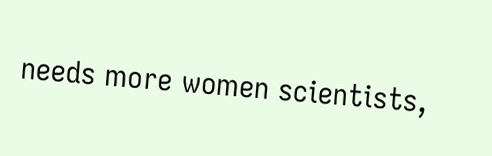needs more women scientists,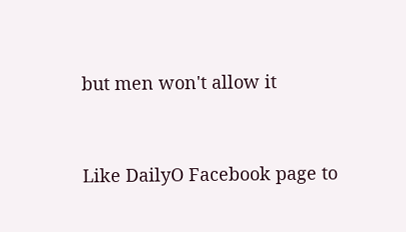but men won't allow it


Like DailyO Facebook page to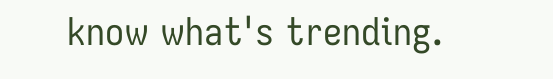know what's trending.